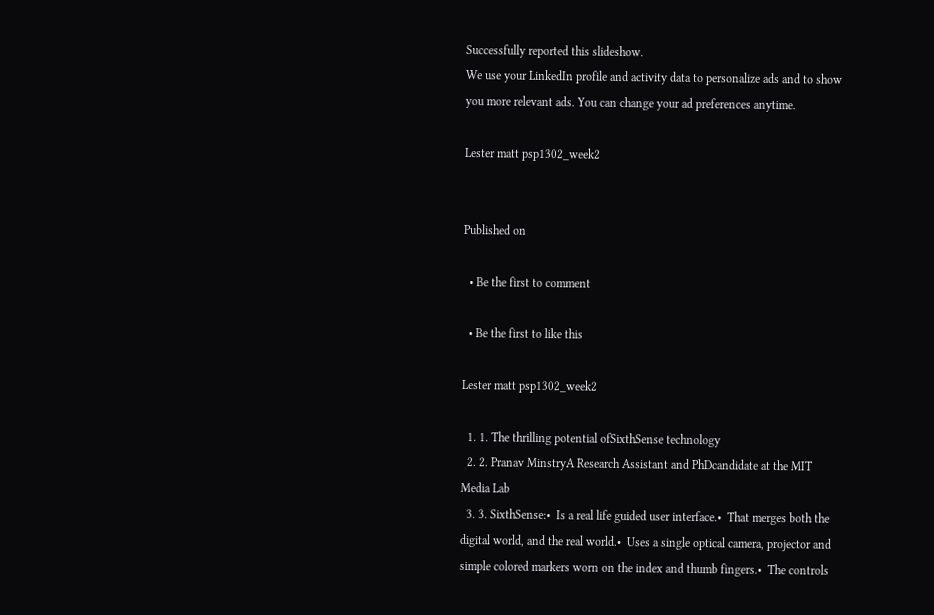Successfully reported this slideshow.
We use your LinkedIn profile and activity data to personalize ads and to show you more relevant ads. You can change your ad preferences anytime.

Lester matt psp1302_week2


Published on

  • Be the first to comment

  • Be the first to like this

Lester matt psp1302_week2

  1. 1. The thrilling potential ofSixthSense technology
  2. 2. Pranav MinstryA Research Assistant and PhDcandidate at the MIT Media Lab
  3. 3. SixthSense:•  Is a real life guided user interface.•  That merges both the digital world, and the real world.•  Uses a single optical camera, projector and simple colored markers worn on the index and thumb fingers.•  The controls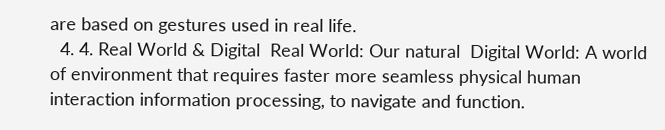are based on gestures used in real life.
  4. 4. Real World & Digital  Real World: Our natural  Digital World: A world of environment that requires faster more seamless physical human interaction information processing, to navigate and function.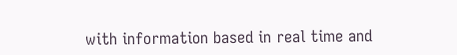with information based in real time and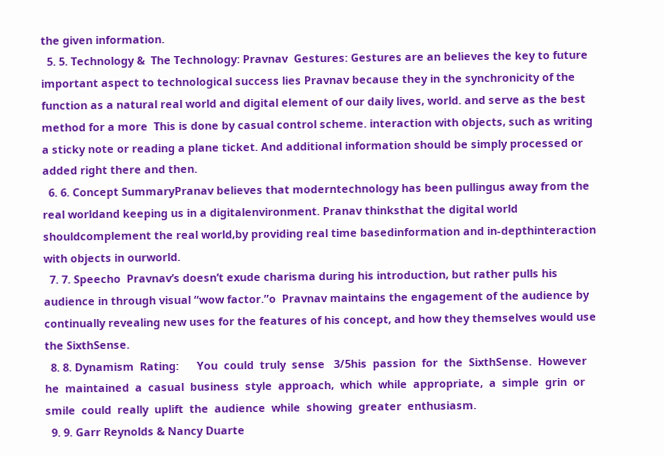the given information.
  5. 5. Technology &  The Technology: Pravnav  Gestures: Gestures are an believes the key to future important aspect to technological success lies Pravnav because they in the synchronicity of the function as a natural real world and digital element of our daily lives, world. and serve as the best method for a more  This is done by casual control scheme. interaction with objects, such as writing a sticky note or reading a plane ticket. And additional information should be simply processed or added right there and then.
  6. 6. Concept SummaryPranav believes that moderntechnology has been pullingus away from the real worldand keeping us in a digitalenvironment. Pranav thinksthat the digital world shouldcomplement the real world,by providing real time basedinformation and in-depthinteraction with objects in ourworld.
  7. 7. Speecho  Pravnav’s doesn’t exude charisma during his introduction, but rather pulls his audience in through visual “wow factor.”o  Pravnav maintains the engagement of the audience by continually revealing new uses for the features of his concept, and how they themselves would use the SixthSense.
  8. 8. Dynamism  Rating:      You  could  truly  sense   3/5his  passion  for  the  SixthSense.  However  he  maintained  a  casual  business  style  approach,  which  while  appropriate,  a  simple  grin  or  smile  could  really  uplift  the  audience  while  showing  greater  enthusiasm.
  9. 9. Garr Reynolds & Nancy Duarte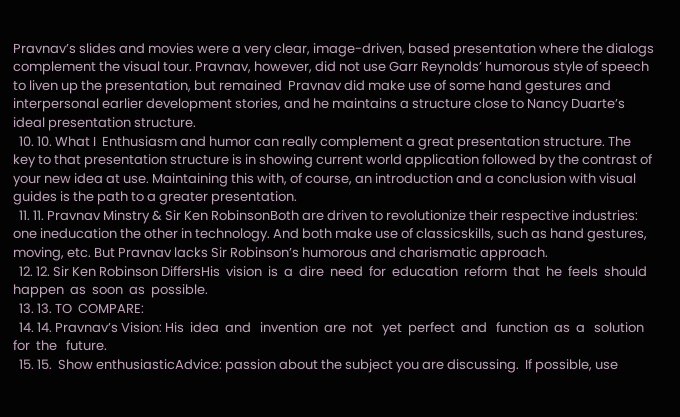Pravnav’s slides and movies were a very clear, image-driven, based presentation where the dialogs complement the visual tour. Pravnav, however, did not use Garr Reynolds’ humorous style of speech to liven up the presentation, but remained  Pravnav did make use of some hand gestures and interpersonal earlier development stories, and he maintains a structure close to Nancy Duarte’s ideal presentation structure.
  10. 10. What I  Enthusiasm and humor can really complement a great presentation structure. The key to that presentation structure is in showing current world application followed by the contrast of your new idea at use. Maintaining this with, of course, an introduction and a conclusion with visual guides is the path to a greater presentation.
  11. 11. Pravnav Minstry & Sir Ken RobinsonBoth are driven to revolutionize their respective industries: one ineducation the other in technology. And both make use of classicskills, such as hand gestures, moving, etc. But Pravnav lacks Sir Robinson’s humorous and charismatic approach.
  12. 12. Sir Ken Robinson DiffersHis  vision  is  a  dire  need  for  education  reform  that  he  feels  should  happen  as  soon  as  possible.
  13. 13. TO  COMPARE:
  14. 14. Pravnav’s Vision: His  idea  and   invention  are  not   yet  perfect  and   function  as  a   solution  for  the   future.
  15. 15.  Show enthusiasticAdvice: passion about the subject you are discussing.  If possible, use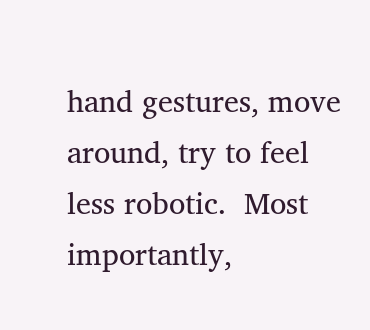hand gestures, move around, try to feel less robotic.  Most importantly,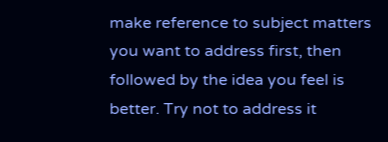make reference to subject matters you want to address first, then followed by the idea you feel is better. Try not to address it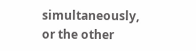simultaneously, or the other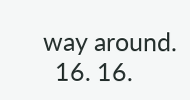way around.
  16. 16.